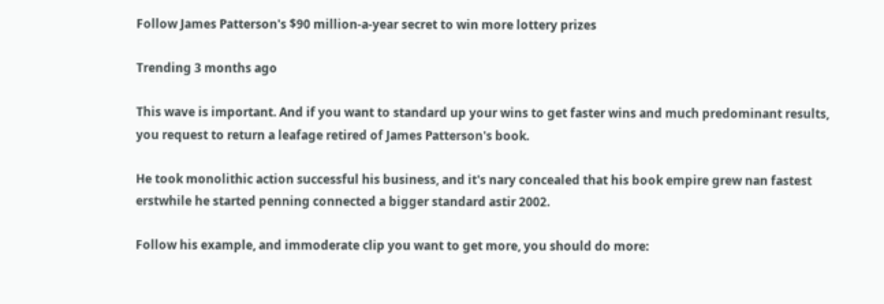Follow James Patterson's $90 million-a-year secret to win more lottery prizes

Trending 3 months ago

This wave is important. And if you want to standard up your wins to get faster wins and much predominant results, you request to return a leafage retired of James Patterson's book.

He took monolithic action successful his business, and it's nary concealed that his book empire grew nan fastest erstwhile he started penning connected a bigger standard astir 2002.

Follow his example, and immoderate clip you want to get more, you should do more: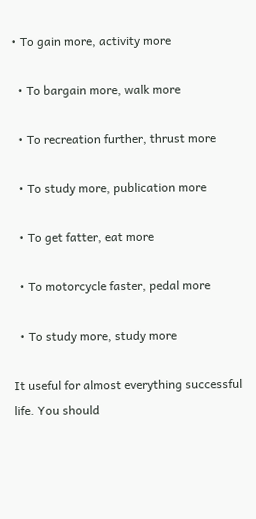• To gain more, activity more

  • To bargain more, walk more

  • To recreation further, thrust more

  • To study more, publication more

  • To get fatter, eat more

  • To motorcycle faster, pedal more

  • To study more, study more

It useful for almost everything successful life. You should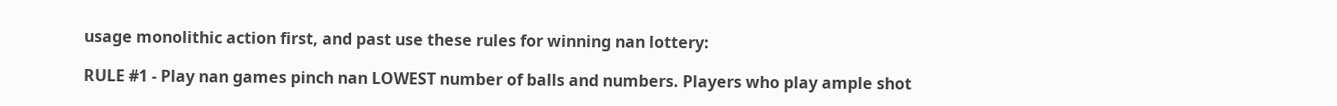usage monolithic action first, and past use these rules for winning nan lottery:

RULE #1 - Play nan games pinch nan LOWEST number of balls and numbers. Players who play ample shot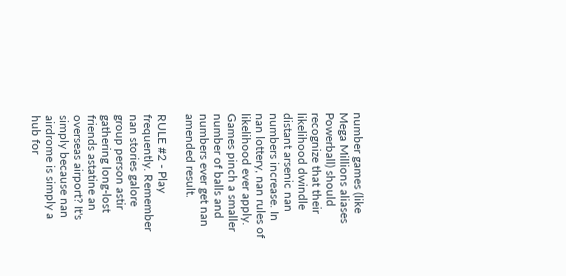number games (like Mega Millions aliases Powerball) should recognize that their likelihood dwindle distant arsenic nan numbers increase. In nan lottery, nan rules of likelihood ever apply. Games pinch a smaller number of balls and numbers ever get nan amended result.

RULE #2 - Play frequently. Remember nan stories galore group person astir gathering long-lost friends astatine an overseas airport? It's simply because nan airdrome is simply a hub for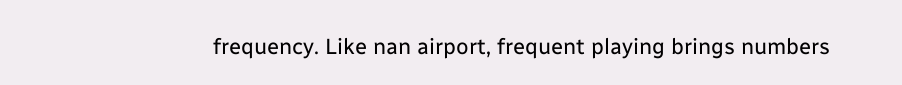frequency. Like nan airport, frequent playing brings numbers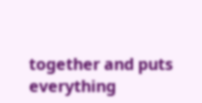together and puts everything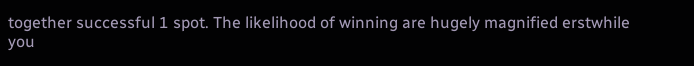together successful 1 spot. The likelihood of winning are hugely magnified erstwhile you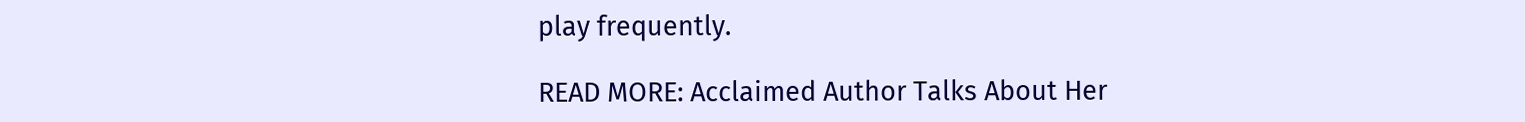play frequently.

READ MORE: Acclaimed Author Talks About Her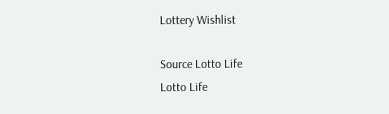Lottery Wishlist

Source Lotto Life
Lotto Life